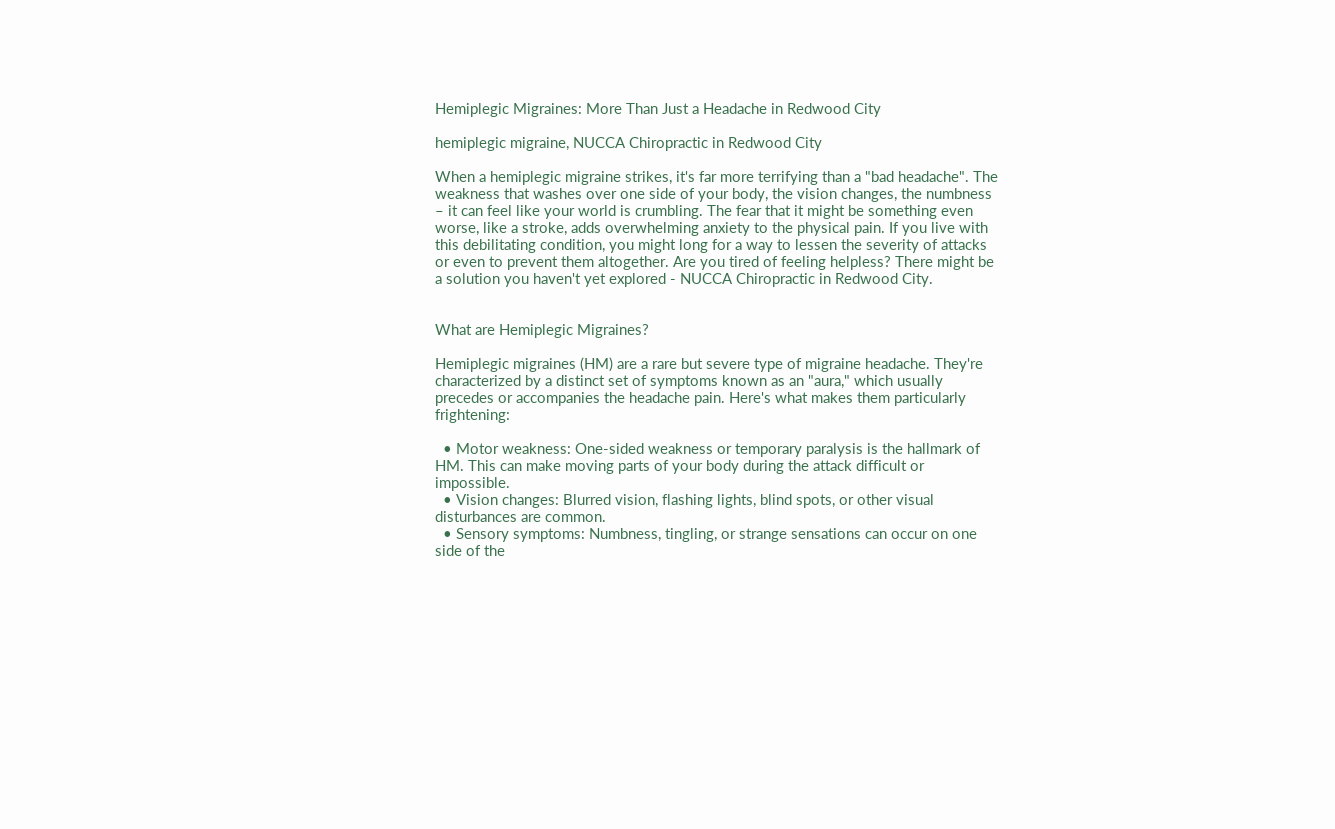Hemiplegic Migraines: More Than Just a Headache in Redwood City

hemiplegic migraine, NUCCA Chiropractic in Redwood City

When a hemiplegic migraine strikes, it's far more terrifying than a "bad headache". The weakness that washes over one side of your body, the vision changes, the numbness – it can feel like your world is crumbling. The fear that it might be something even worse, like a stroke, adds overwhelming anxiety to the physical pain. If you live with this debilitating condition, you might long for a way to lessen the severity of attacks or even to prevent them altogether. Are you tired of feeling helpless? There might be a solution you haven't yet explored - NUCCA Chiropractic in Redwood City.


What are Hemiplegic Migraines?

Hemiplegic migraines (HM) are a rare but severe type of migraine headache. They're characterized by a distinct set of symptoms known as an "aura," which usually precedes or accompanies the headache pain. Here's what makes them particularly frightening:

  • Motor weakness: One-sided weakness or temporary paralysis is the hallmark of HM. This can make moving parts of your body during the attack difficult or impossible.
  • Vision changes: Blurred vision, flashing lights, blind spots, or other visual disturbances are common.
  • Sensory symptoms: Numbness, tingling, or strange sensations can occur on one side of the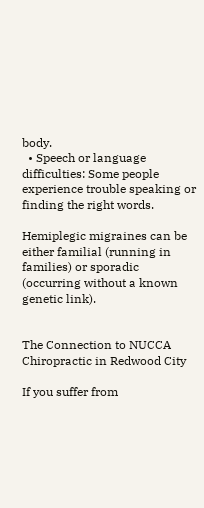body.
  • Speech or language difficulties: Some people experience trouble speaking or finding the right words.

Hemiplegic migraines can be either familial (running in families) or sporadic (occurring without a known genetic link).


The Connection to NUCCA Chiropractic in Redwood City

If you suffer from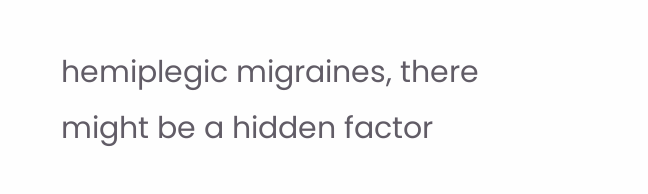hemiplegic migraines, there might be a hidden factor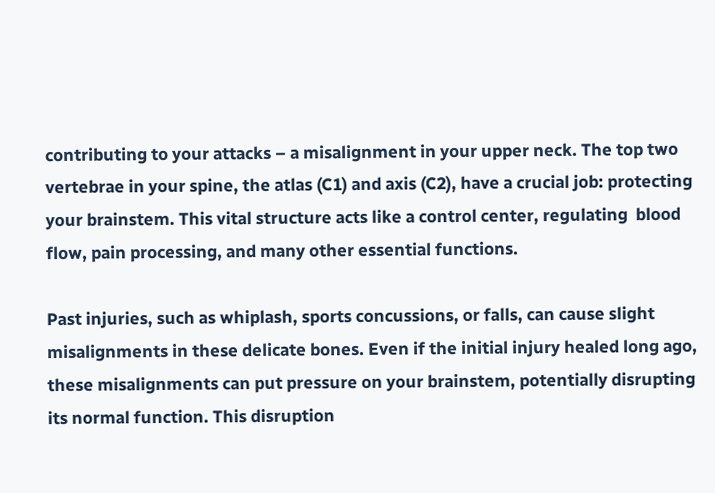contributing to your attacks – a misalignment in your upper neck. The top two vertebrae in your spine, the atlas (C1) and axis (C2), have a crucial job: protecting your brainstem. This vital structure acts like a control center, regulating  blood flow, pain processing, and many other essential functions.

Past injuries, such as whiplash, sports concussions, or falls, can cause slight misalignments in these delicate bones. Even if the initial injury healed long ago, these misalignments can put pressure on your brainstem, potentially disrupting its normal function. This disruption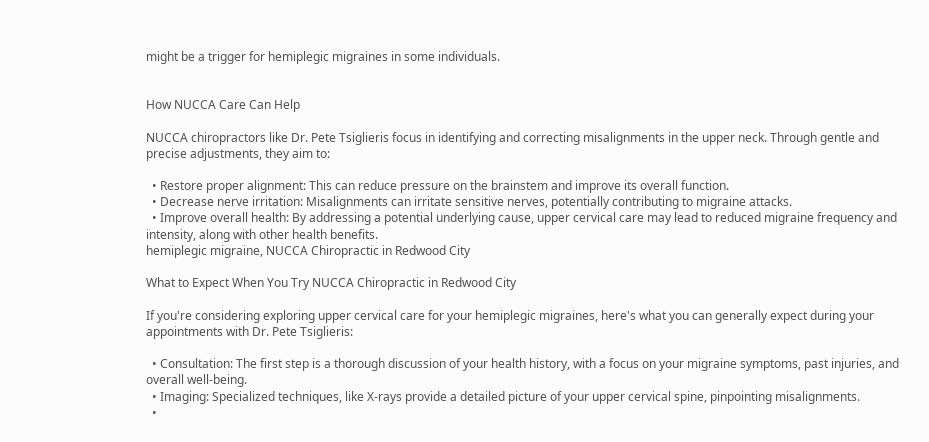might be a trigger for hemiplegic migraines in some individuals.


How NUCCA Care Can Help

NUCCA chiropractors like Dr. Pete Tsiglieris focus in identifying and correcting misalignments in the upper neck. Through gentle and precise adjustments, they aim to:

  • Restore proper alignment: This can reduce pressure on the brainstem and improve its overall function.
  • Decrease nerve irritation: Misalignments can irritate sensitive nerves, potentially contributing to migraine attacks.
  • Improve overall health: By addressing a potential underlying cause, upper cervical care may lead to reduced migraine frequency and intensity, along with other health benefits.
hemiplegic migraine, NUCCA Chiropractic in Redwood City

What to Expect When You Try NUCCA Chiropractic in Redwood City

If you're considering exploring upper cervical care for your hemiplegic migraines, here's what you can generally expect during your appointments with Dr. Pete Tsiglieris:

  • Consultation: The first step is a thorough discussion of your health history, with a focus on your migraine symptoms, past injuries, and overall well-being.
  • Imaging: Specialized techniques, like X-rays provide a detailed picture of your upper cervical spine, pinpointing misalignments.
  •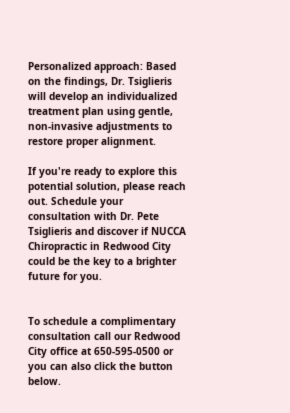Personalized approach: Based on the findings, Dr. Tsiglieris will develop an individualized treatment plan using gentle, non-invasive adjustments to restore proper alignment.

If you're ready to explore this potential solution, please reach out. Schedule your consultation with Dr. Pete Tsiglieris and discover if NUCCA Chiropractic in Redwood City could be the key to a brighter future for you.


To schedule a complimentary consultation call our Redwood City office at 650-595-0500 or you can also click the button below.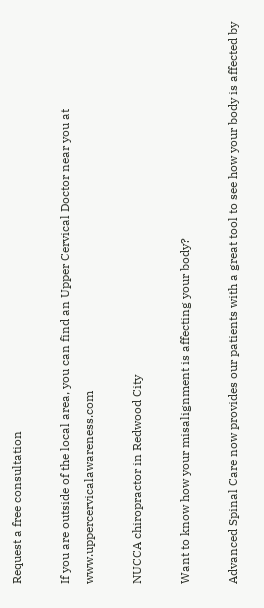Request a free consultation

If you are outside of the local area, you can find an Upper Cervical Doctor near you at www.uppercervicalawareness.com

NUCCA chiropractor in Redwood City

Want to know how your misalignment is affecting your body?

Advanced Spinal Care now provides our patients with a great tool to see how your body is affected by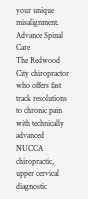your unique misalignment.
Advance Spinal Care
The Redwood City chiropractor who offers fast track resolutions to chronic pain with technically advanced NUCCA chiropractic, upper cervical diagnostic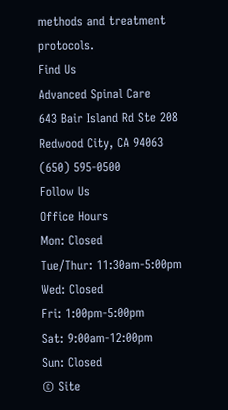methods and treatment protocols.
Find Us
Advanced Spinal Care
643 Bair Island Rd Ste 208
Redwood City, CA 94063
(650) 595-0500
Follow Us
Office Hours
Mon: Closed
Tue/Thur: 11:30am-5:00pm
Wed: Closed
Fri: 1:00pm-5:00pm
Sat: 9:00am-12:00pm
Sun: Closed
© Site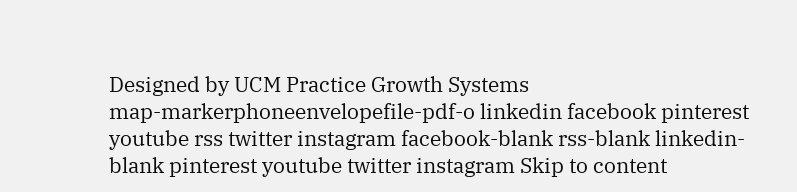Designed by UCM Practice Growth Systems
map-markerphoneenvelopefile-pdf-o linkedin facebook pinterest youtube rss twitter instagram facebook-blank rss-blank linkedin-blank pinterest youtube twitter instagram Skip to content